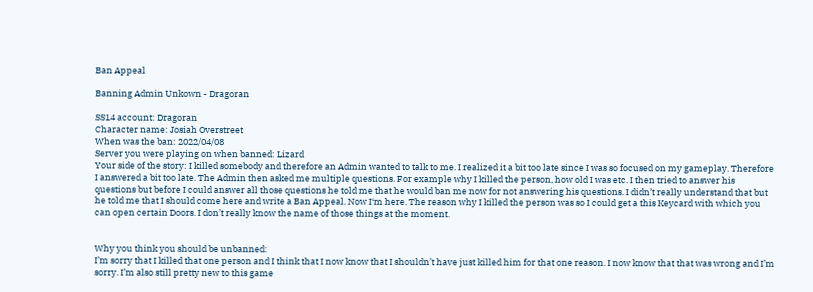Ban Appeal

Banning Admin Unkown - Dragoran

SS14 account: Dragoran
Character name: Josiah Overstreet
When was the ban: 2022/04/08
Server you were playing on when banned: Lizard
Your side of the story: I killed somebody and therefore an Admin wanted to talk to me. I realized it a bit too late since I was so focused on my gameplay. Therefore I answered a bit too late. The Admin then asked me multiple questions. For example why I killed the person, how old I was etc. I then tried to answer his questions but before I could answer all those questions he told me that he would ban me now for not answering his questions. I didn’t really understand that but he told me that I should come here and write a Ban Appeal. Now I‘m here. The reason why I killed the person was so I could get a this Keycard with which you can open certain Doors. I don’t really know the name of those things at the moment.


Why you think you should be unbanned:
I’m sorry that I killed that one person and I think that I now know that I shouldn’t have just killed him for that one reason. I now know that that was wrong and I’m sorry. I’m also still pretty new to this game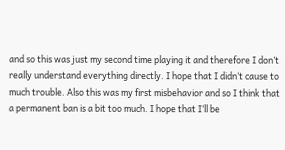and so this was just my second time playing it and therefore I don’t really understand everything directly. I hope that I didn‘t cause to much trouble. Also this was my first misbehavior and so I think that a permanent ban is a bit too much. I hope that I‘ll be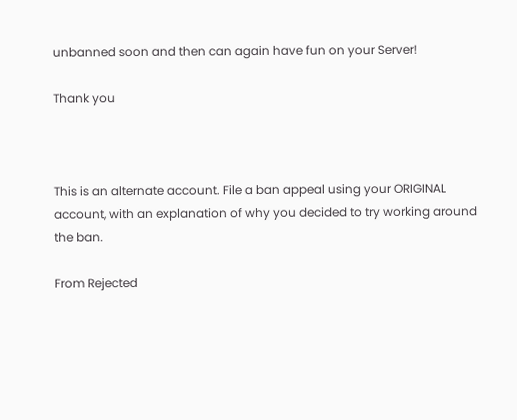unbanned soon and then can again have fun on your Server!

Thank you



This is an alternate account. File a ban appeal using your ORIGINAL account, with an explanation of why you decided to try working around the ban.

From Rejected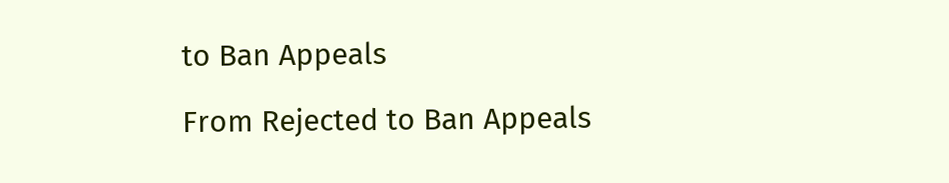to Ban Appeals

From Rejected to Ban Appeals